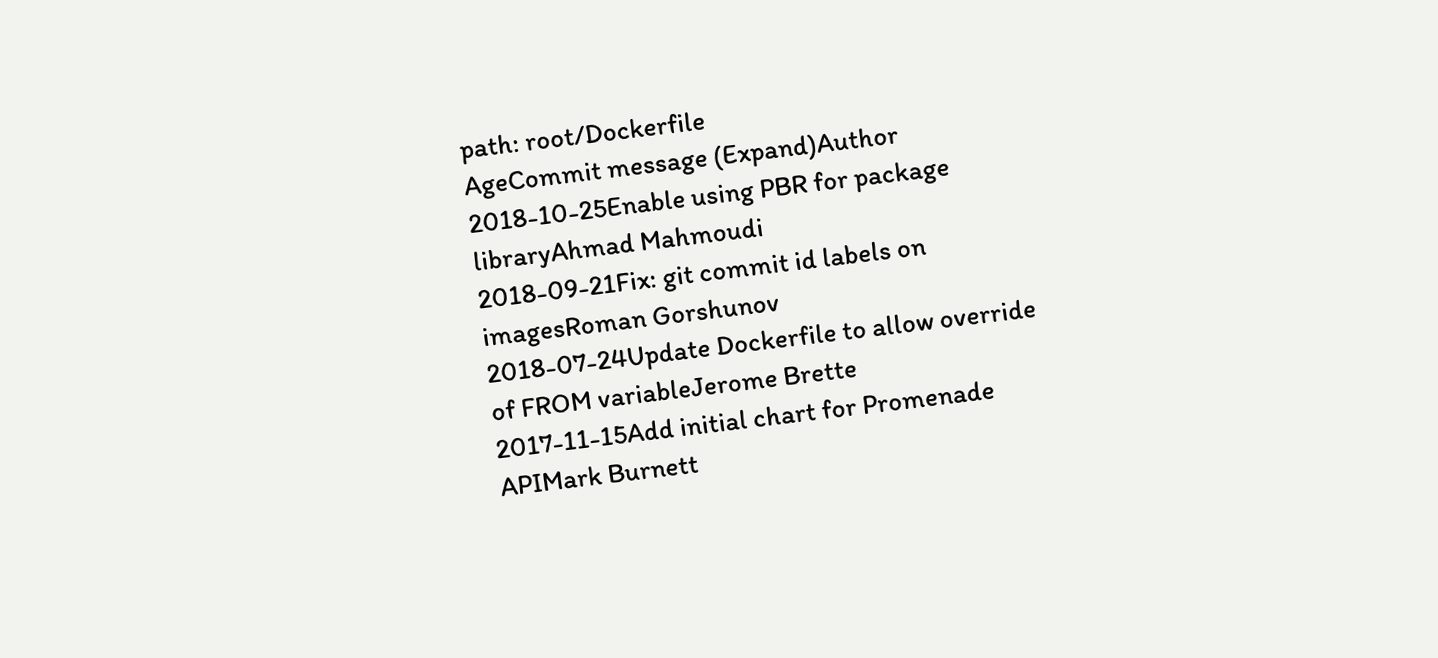path: root/Dockerfile
AgeCommit message (Expand)Author
2018-10-25Enable using PBR for package libraryAhmad Mahmoudi
2018-09-21Fix: git commit id labels on imagesRoman Gorshunov
2018-07-24Update Dockerfile to allow override of FROM variableJerome Brette
2017-11-15Add initial chart for Promenade APIMark Burnett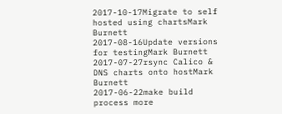2017-10-17Migrate to self hosted using chartsMark Burnett
2017-08-16Update versions for testingMark Burnett
2017-07-27rsync Calico & DNS charts onto hostMark Burnett
2017-06-22make build process more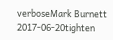verboseMark Burnett
2017-06-20tighten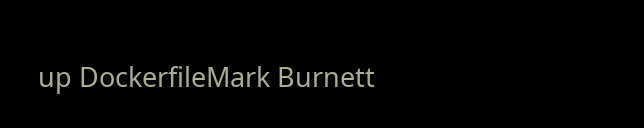up DockerfileMark Burnett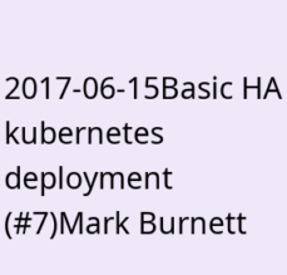2017-06-15Basic HA kubernetes deployment (#7)Mark Burnett